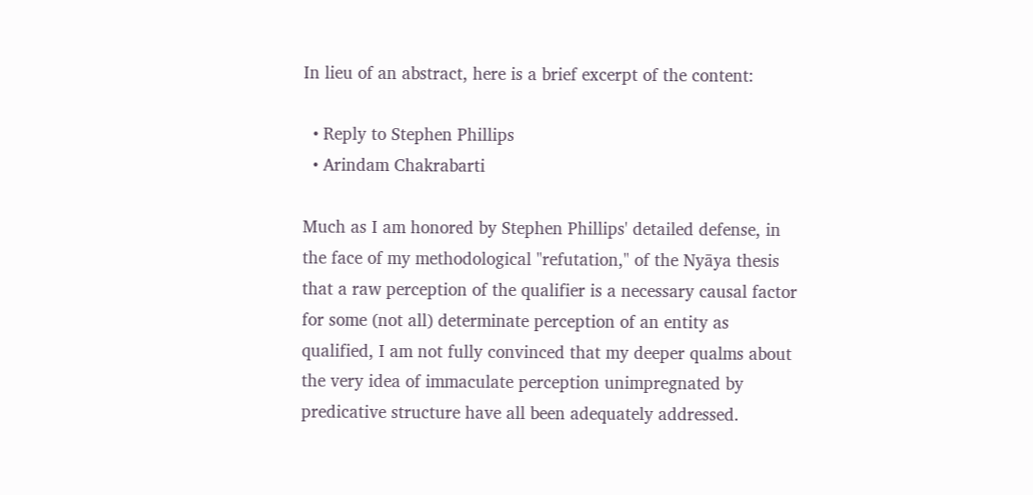In lieu of an abstract, here is a brief excerpt of the content:

  • Reply to Stephen Phillips
  • Arindam Chakrabarti

Much as I am honored by Stephen Phillips' detailed defense, in the face of my methodological "refutation," of the Nyāya thesis that a raw perception of the qualifier is a necessary causal factor for some (not all) determinate perception of an entity as qualified, I am not fully convinced that my deeper qualms about the very idea of immaculate perception unimpregnated by predicative structure have all been adequately addressed.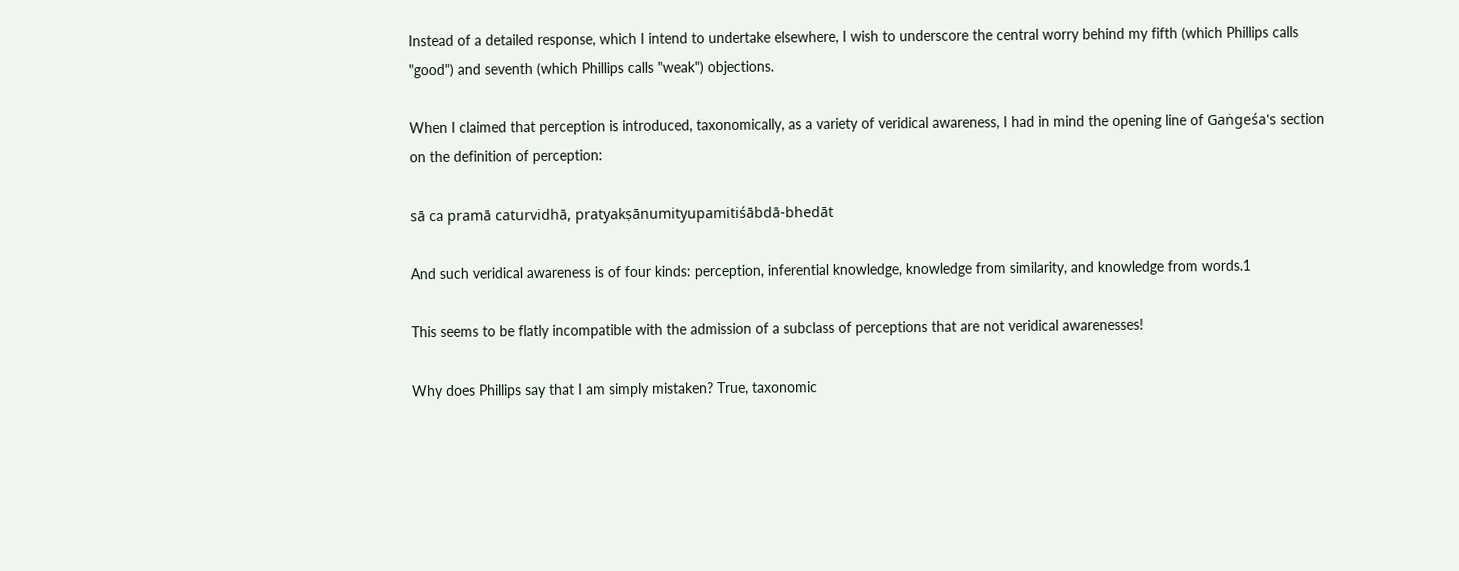Instead of a detailed response, which I intend to undertake elsewhere, I wish to underscore the central worry behind my fifth (which Phillips calls "good") and seventh (which Phillips calls "weak") objections.

When I claimed that perception is introduced, taxonomically, as a variety of veridical awareness, I had in mind the opening line of Gaṅgeśa's section on the definition of perception:

sā ca pramā caturvidhā, pratyakṣānumityupamitiśābdā-bhedāt

And such veridical awareness is of four kinds: perception, inferential knowledge, knowledge from similarity, and knowledge from words.1

This seems to be flatly incompatible with the admission of a subclass of perceptions that are not veridical awarenesses!

Why does Phillips say that I am simply mistaken? True, taxonomic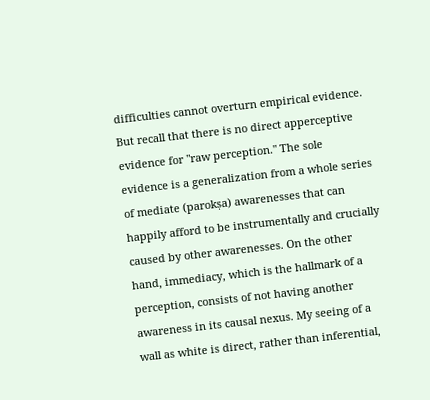difficulties cannot overturn empirical evidence. But recall that there is no direct apperceptive evidence for "raw perception." The sole evidence is a generalization from a whole series of mediate (parokṣa) awarenesses that can happily afford to be instrumentally and crucially caused by other awarenesses. On the other hand, immediacy, which is the hallmark of a perception, consists of not having another awareness in its causal nexus. My seeing of a wall as white is direct, rather than inferential,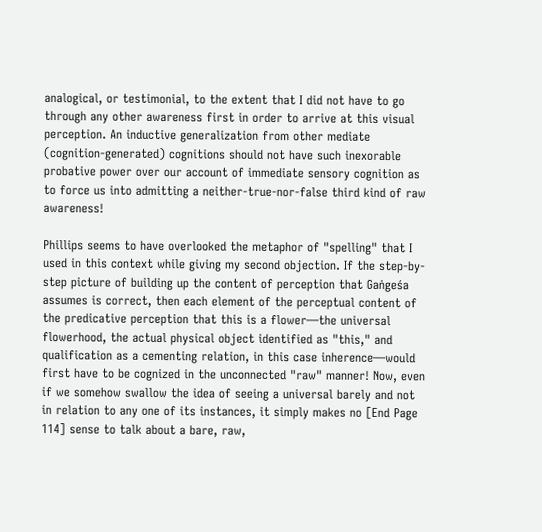analogical, or testimonial, to the extent that I did not have to go through any other awareness first in order to arrive at this visual perception. An inductive generalization from other mediate (cognition-generated) cognitions should not have such inexorable probative power over our account of immediate sensory cognition as to force us into admitting a neither-true-nor-false third kind of raw awareness!

Phillips seems to have overlooked the metaphor of "spelling" that I used in this context while giving my second objection. If the step-by-step picture of building up the content of perception that Gaṅgeśa assumes is correct, then each element of the perceptual content of the predicative perception that this is a flower—the universal flowerhood, the actual physical object identified as "this," and qualification as a cementing relation, in this case inherence—would first have to be cognized in the unconnected "raw" manner! Now, even if we somehow swallow the idea of seeing a universal barely and not in relation to any one of its instances, it simply makes no [End Page 114] sense to talk about a bare, raw,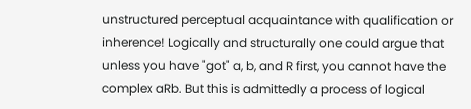unstructured perceptual acquaintance with qualification or inherence! Logically and structurally one could argue that unless you have "got" a, b, and R first, you cannot have the complex aRb. But this is admittedly a process of logical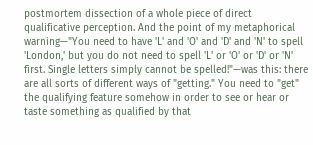postmortem dissection of a whole piece of direct qualificative perception. And the point of my metaphorical warning—"You need to have 'L' and 'O' and 'D' and 'N' to spell 'London,' but you do not need to spell 'L' or 'O' or 'D' or 'N' first. Single letters simply cannot be spelled!"—was this: there are all sorts of different ways of "getting." You need to "get" the qualifying feature somehow in order to see or hear or taste something as qualified by that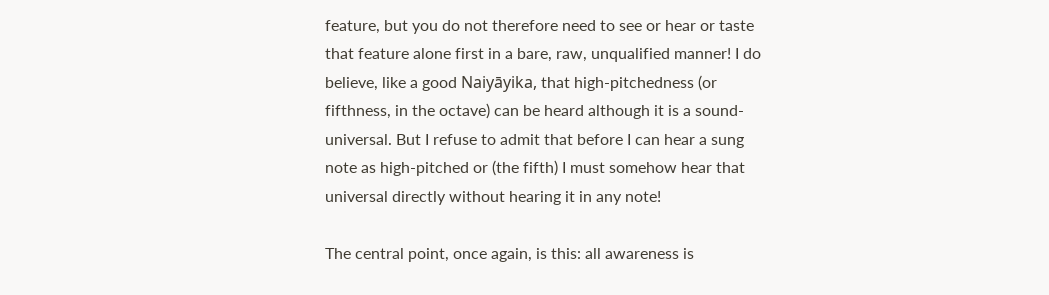feature, but you do not therefore need to see or hear or taste that feature alone first in a bare, raw, unqualified manner! I do believe, like a good Naiyāyika, that high-pitchedness (or fifthness, in the octave) can be heard although it is a sound-universal. But I refuse to admit that before I can hear a sung note as high-pitched or (the fifth) I must somehow hear that universal directly without hearing it in any note!

The central point, once again, is this: all awareness is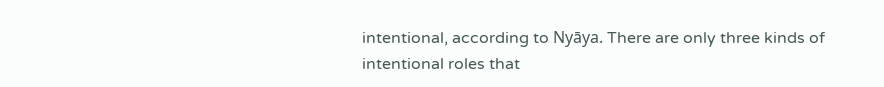intentional, according to Nyāya. There are only three kinds of intentional roles that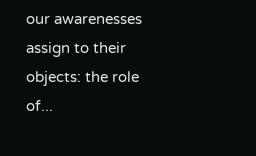our awarenesses assign to their objects: the role of...